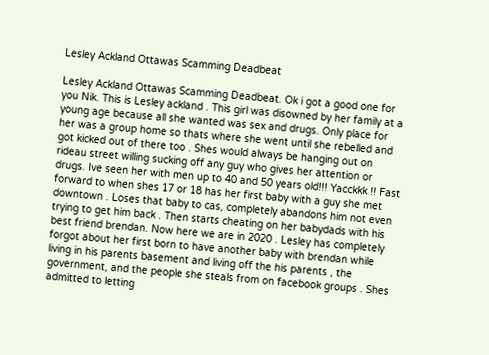Lesley Ackland Ottawas Scamming Deadbeat

Lesley Ackland Ottawas Scamming Deadbeat. Ok i got a good one for you Nik. This is Lesley ackland . This girl was disowned by her family at a young age because all she wanted was sex and drugs. Only place for her was a group home so thats where she went until she rebelled and got kicked out of there too . Shes would always be hanging out on rideau street willing sucking off any guy who gives her attention or drugs. Ive seen her with men up to 40 and 50 years old!!! Yacckkk !! Fast forward to when shes 17 or 18 has her first baby with a guy she met downtown . Loses that baby to cas, completely abandons him not even trying to get him back . Then starts cheating on her babydads with his best friend brendan. Now here we are in 2020 . Lesley has completely forgot about her first born to have another baby with brendan while living in his parents basement and living off the his parents , the government, and the people she steals from on facebook groups . Shes admitted to letting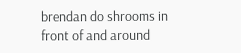brendan do shrooms in front of and around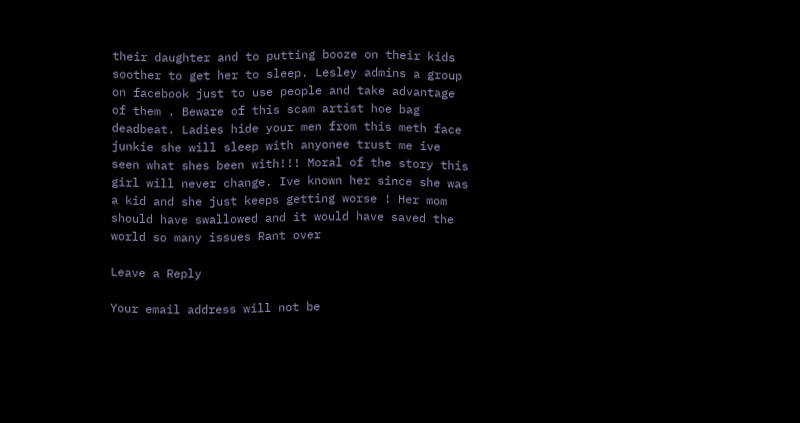their daughter and to putting booze on their kids soother to get her to sleep. Lesley admins a group on facebook just to use people and take advantage of them . Beware of this scam artist hoe bag deadbeat. Ladies hide your men from this meth face junkie she will sleep with anyonee trust me ive seen what shes been with!!! Moral of the story this girl will never change. Ive known her since she was a kid and she just keeps getting worse ! Her mom should have swallowed and it would have saved the world so many issues Rant over

Leave a Reply

Your email address will not be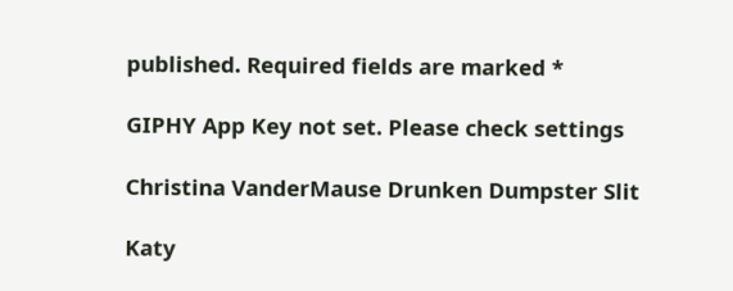published. Required fields are marked *

GIPHY App Key not set. Please check settings

Christina VanderMause Drunken Dumpster Slit

Katy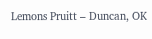Lemons Pruitt – Duncan, OK